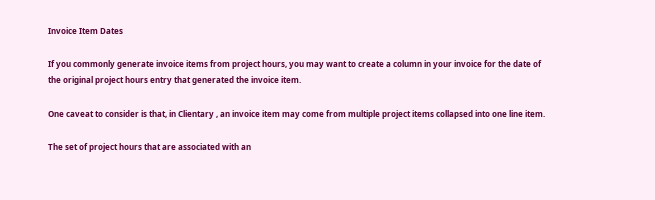Invoice Item Dates

If you commonly generate invoice items from project hours, you may want to create a column in your invoice for the date of the original project hours entry that generated the invoice item.

One caveat to consider is that, in Clientary , an invoice item may come from multiple project items collapsed into one line item.

The set of project hours that are associated with an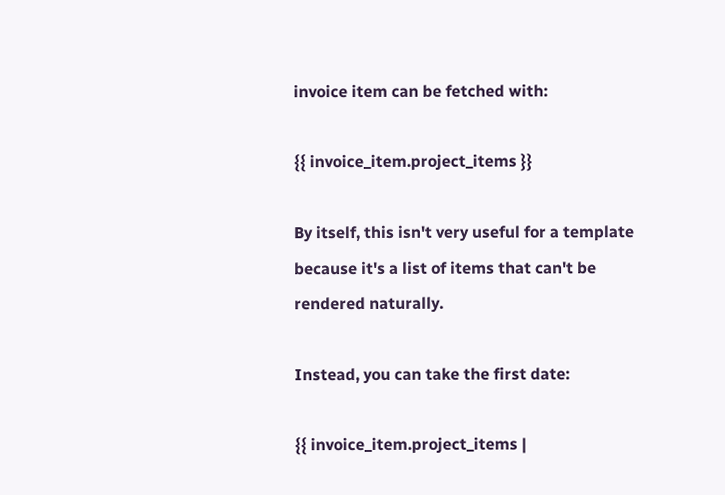invoice item can be fetched with:

{{ invoice_item.project_items }}

By itself, this isn't very useful for a template because it's a list of items that can't be rendered naturally.

Instead, you can take the first date:

{{ invoice_item.project_items |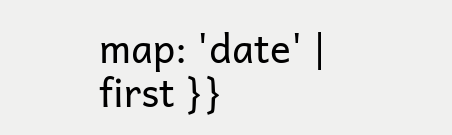map: 'date' | first }}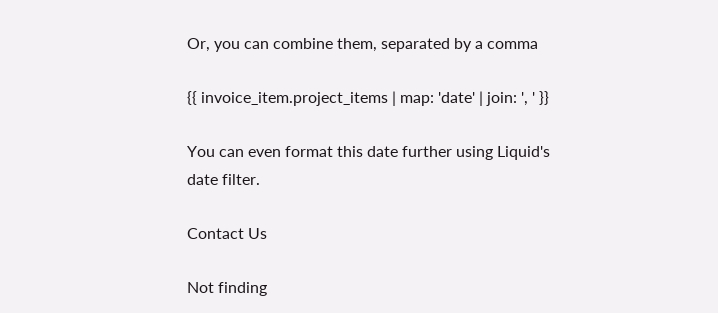Or, you can combine them, separated by a comma

{{ invoice_item.project_items | map: 'date' | join: ', ' }}

You can even format this date further using Liquid's date filter.

Contact Us

Not finding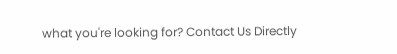what you're looking for? Contact Us Directly